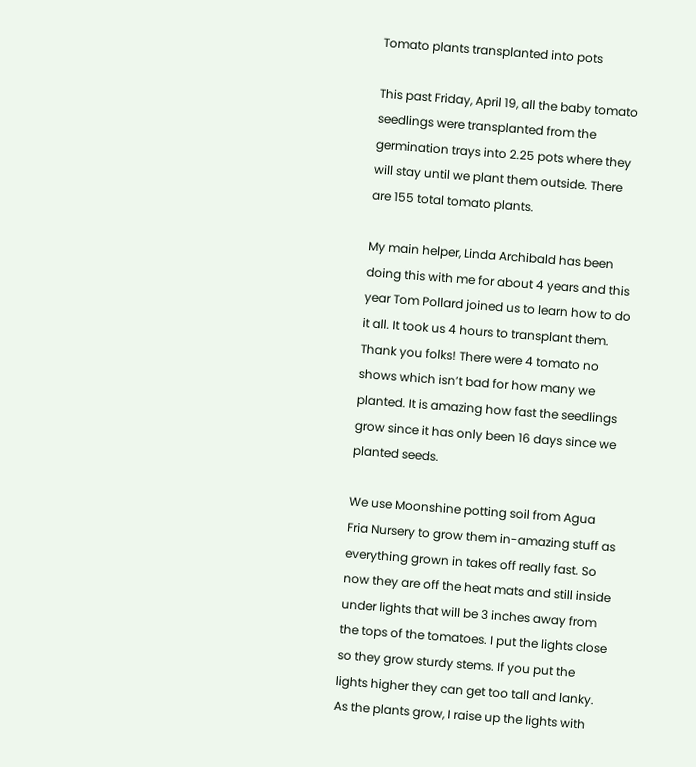Tomato plants transplanted into pots

This past Friday, April 19, all the baby tomato seedlings were transplanted from the germination trays into 2.25 pots where they will stay until we plant them outside. There are 155 total tomato plants.

My main helper, Linda Archibald has been doing this with me for about 4 years and this year Tom Pollard joined us to learn how to do it all. It took us 4 hours to transplant them. Thank you folks! There were 4 tomato no shows which isn’t bad for how many we planted. It is amazing how fast the seedlings grow since it has only been 16 days since we planted seeds.

We use Moonshine potting soil from Agua Fria Nursery to grow them in-amazing stuff as everything grown in takes off really fast. So now they are off the heat mats and still inside under lights that will be 3 inches away from the tops of the tomatoes. I put the lights close so they grow sturdy stems. If you put the lights higher they can get too tall and lanky. As the plants grow, I raise up the lights with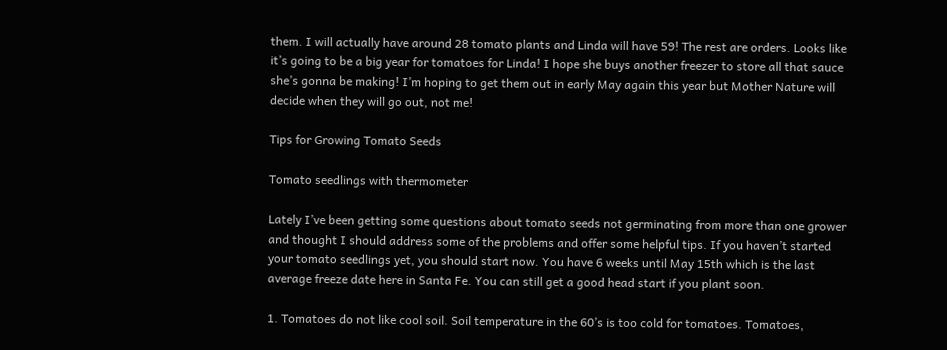them. I will actually have around 28 tomato plants and Linda will have 59! The rest are orders. Looks like it’s going to be a big year for tomatoes for Linda! I hope she buys another freezer to store all that sauce she’s gonna be making! I’m hoping to get them out in early May again this year but Mother Nature will decide when they will go out, not me!

Tips for Growing Tomato Seeds

Tomato seedlings with thermometer

Lately I’ve been getting some questions about tomato seeds not germinating from more than one grower and thought I should address some of the problems and offer some helpful tips. If you haven’t started your tomato seedlings yet, you should start now. You have 6 weeks until May 15th which is the last average freeze date here in Santa Fe. You can still get a good head start if you plant soon.

1. Tomatoes do not like cool soil. Soil temperature in the 60’s is too cold for tomatoes. Tomatoes,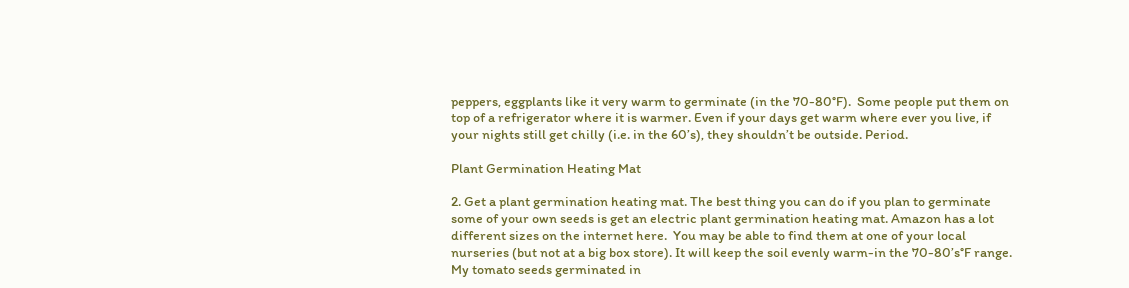peppers, eggplants like it very warm to germinate (in the 70-80°F).  Some people put them on top of a refrigerator where it is warmer. Even if your days get warm where ever you live, if your nights still get chilly (i.e. in the 60’s), they shouldn’t be outside. Period.

Plant Germination Heating Mat

2. Get a plant germination heating mat. The best thing you can do if you plan to germinate some of your own seeds is get an electric plant germination heating mat. Amazon has a lot different sizes on the internet here.  You may be able to find them at one of your local nurseries (but not at a big box store). It will keep the soil evenly warm-in the 70-80’s°F range. My tomato seeds germinated in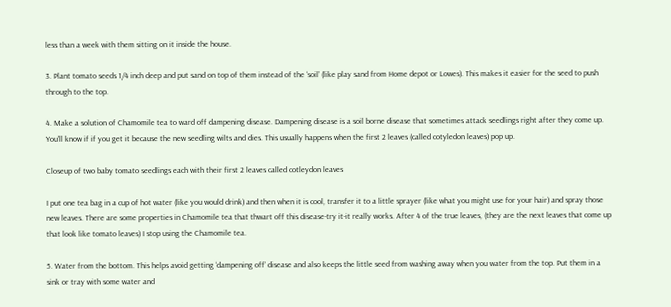less than a week with them sitting on it inside the house.

3. Plant tomato seeds 1/4 inch deep and put sand on top of them instead of the ‘soil’ (like play sand from Home depot or Lowes). This makes it easier for the seed to push through to the top.

4. Make a solution of Chamomile tea to ward off dampening disease. Dampening disease is a soil borne disease that sometimes attack seedlings right after they come up. You’ll know if if you get it because the new seedling wilts and dies. This usually happens when the first 2 leaves (called cotyledon leaves) pop up.

Closeup of two baby tomato seedlings each with their first 2 leaves called cotleydon leaves

I put one tea bag in a cup of hot water (like you would drink) and then when it is cool, transfer it to a little sprayer (like what you might use for your hair) and spray those new leaves. There are some properties in Chamomile tea that thwart off this disease-try it-it really works. After 4 of the true leaves, (they are the next leaves that come up that look like tomato leaves) I stop using the Chamomile tea.

5. Water from the bottom. This helps avoid getting ‘dampening off’ disease and also keeps the little seed from washing away when you water from the top. Put them in a sink or tray with some water and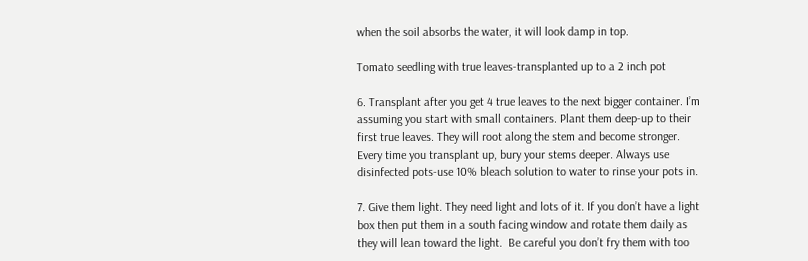when the soil absorbs the water, it will look damp in top.

Tomato seedling with true leaves-transplanted up to a 2 inch pot

6. Transplant after you get 4 true leaves to the next bigger container. I’m assuming you start with small containers. Plant them deep-up to their first true leaves. They will root along the stem and become stronger. Every time you transplant up, bury your stems deeper. Always use disinfected pots-use 10% bleach solution to water to rinse your pots in.

7. Give them light. They need light and lots of it. If you don’t have a light box then put them in a south facing window and rotate them daily as they will lean toward the light.  Be careful you don’t fry them with too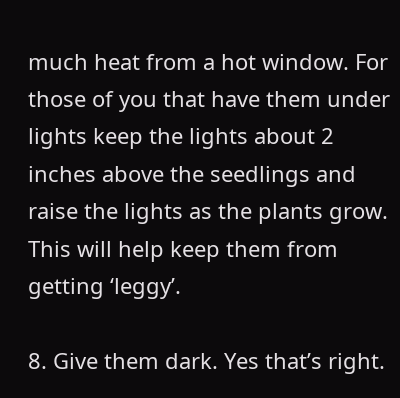much heat from a hot window. For those of you that have them under lights keep the lights about 2 inches above the seedlings and raise the lights as the plants grow. This will help keep them from getting ‘leggy’.

8. Give them dark. Yes that’s right.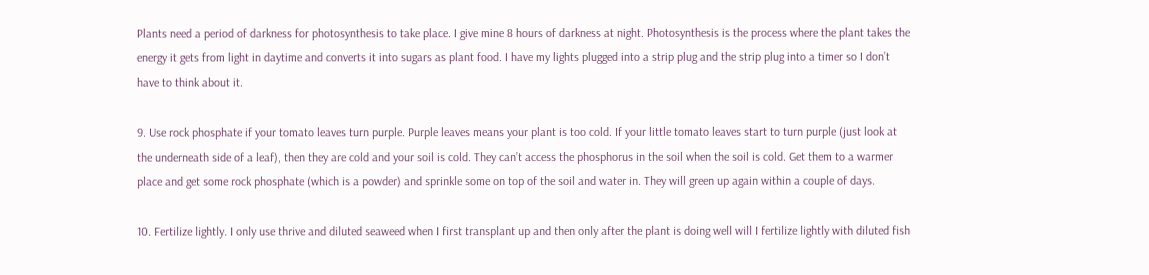Plants need a period of darkness for photosynthesis to take place. I give mine 8 hours of darkness at night. Photosynthesis is the process where the plant takes the energy it gets from light in daytime and converts it into sugars as plant food. I have my lights plugged into a strip plug and the strip plug into a timer so I don’t have to think about it.

9. Use rock phosphate if your tomato leaves turn purple. Purple leaves means your plant is too cold. If your little tomato leaves start to turn purple (just look at the underneath side of a leaf), then they are cold and your soil is cold. They can’t access the phosphorus in the soil when the soil is cold. Get them to a warmer place and get some rock phosphate (which is a powder) and sprinkle some on top of the soil and water in. They will green up again within a couple of days.

10. Fertilize lightly. I only use thrive and diluted seaweed when I first transplant up and then only after the plant is doing well will I fertilize lightly with diluted fish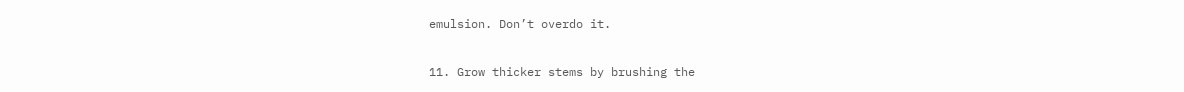emulsion. Don’t overdo it.

11. Grow thicker stems by brushing the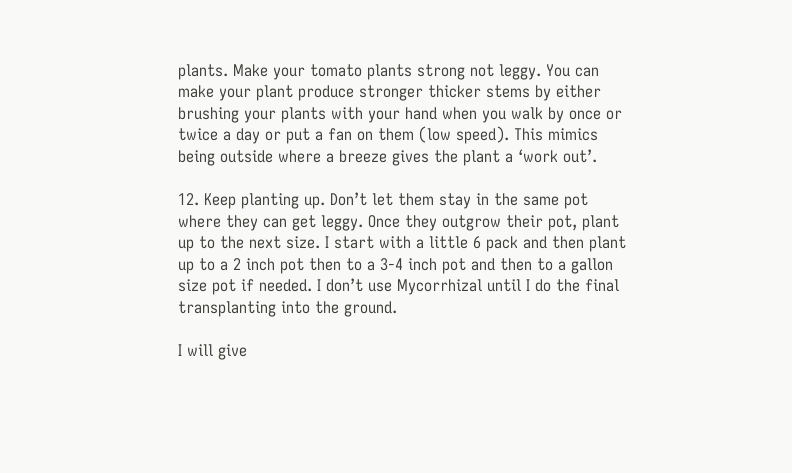plants. Make your tomato plants strong not leggy. You can make your plant produce stronger thicker stems by either brushing your plants with your hand when you walk by once or twice a day or put a fan on them (low speed). This mimics being outside where a breeze gives the plant a ‘work out’.

12. Keep planting up. Don’t let them stay in the same pot where they can get leggy. Once they outgrow their pot, plant up to the next size. I start with a little 6 pack and then plant up to a 2 inch pot then to a 3-4 inch pot and then to a gallon size pot if needed. I don’t use Mycorrhizal until I do the final transplanting into the ground.

I will give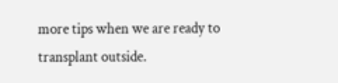more tips when we are ready to transplant outside.